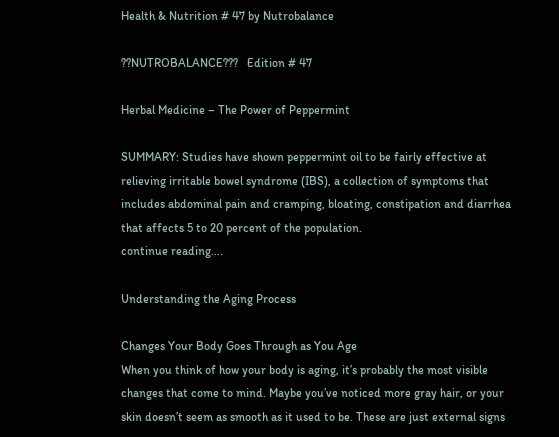Health & Nutrition # 47 by Nutrobalance

??NUTROBALANCE???   Edition # 47

Herbal Medicine – The Power of Peppermint

SUMMARY: Studies have shown peppermint oil to be fairly effective at relieving irritable bowel syndrome (IBS), a collection of symptoms that includes abdominal pain and cramping, bloating, constipation and diarrhea that affects 5 to 20 percent of the population.
continue reading….

Understanding the Aging Process

Changes Your Body Goes Through as You Age
When you think of how your body is aging, it’s probably the most visible changes that come to mind. Maybe you’ve noticed more gray hair, or your skin doesn’t seem as smooth as it used to be. These are just external signs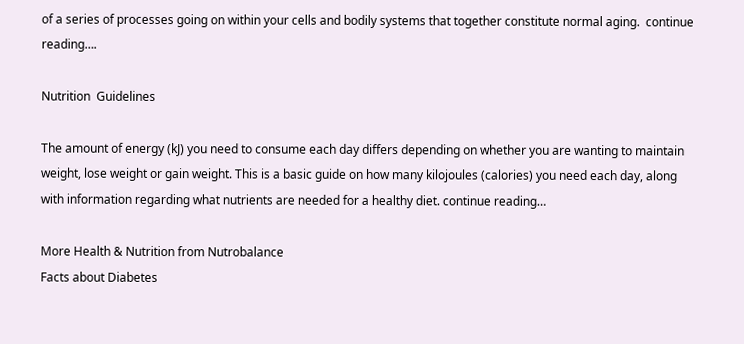of a series of processes going on within your cells and bodily systems that together constitute normal aging.  continue reading….

Nutrition  Guidelines

The amount of energy (kJ) you need to consume each day differs depending on whether you are wanting to maintain weight, lose weight or gain weight. This is a basic guide on how many kilojoules (calories) you need each day, along with information regarding what nutrients are needed for a healthy diet. continue reading…

More Health & Nutrition from Nutrobalance
Facts about Diabetes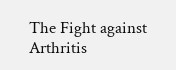The Fight against Arthritis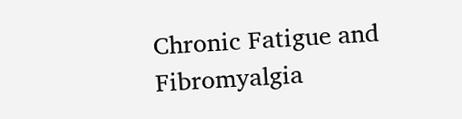Chronic Fatigue and Fibromyalgia